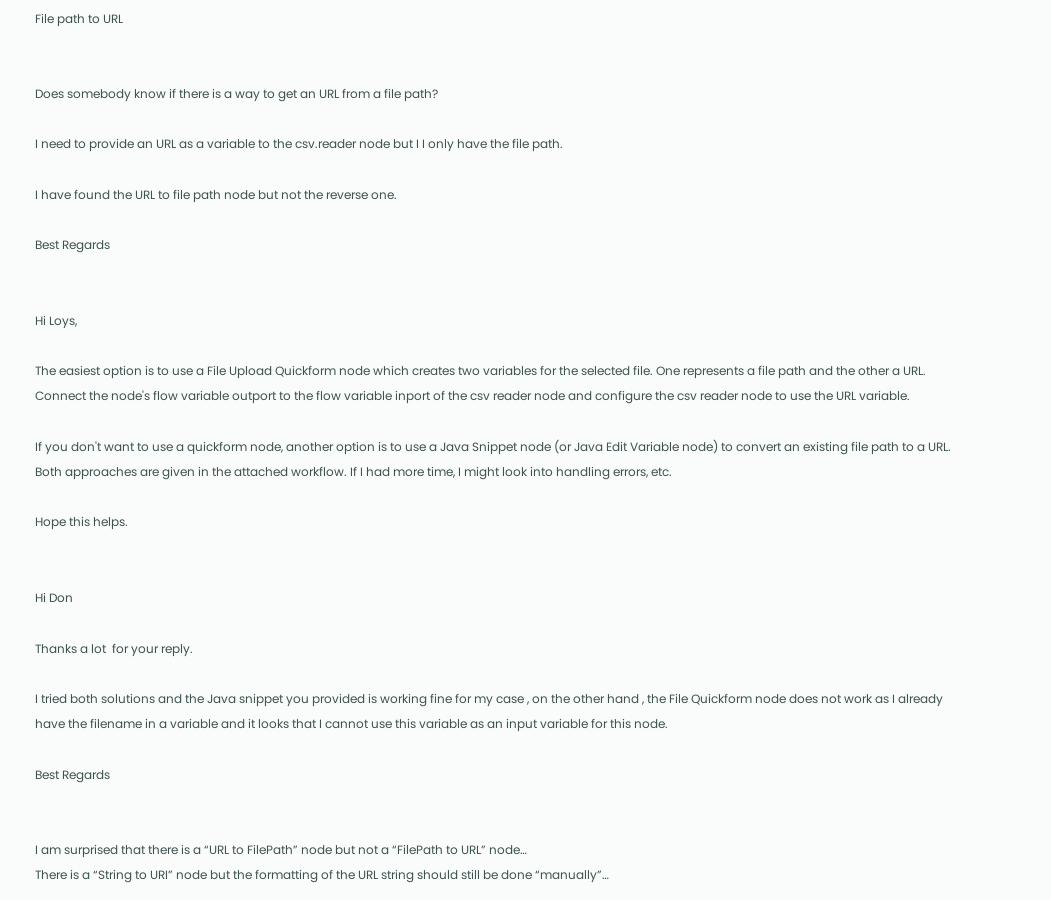File path to URL


Does somebody know if there is a way to get an URL from a file path?

I need to provide an URL as a variable to the csv.reader node but I I only have the file path.

I have found the URL to file path node but not the reverse one.

Best Regards


Hi Loys,

The easiest option is to use a File Upload Quickform node which creates two variables for the selected file. One represents a file path and the other a URL. Connect the node's flow variable outport to the flow variable inport of the csv reader node and configure the csv reader node to use the URL variable.

If you don't want to use a quickform node, another option is to use a Java Snippet node (or Java Edit Variable node) to convert an existing file path to a URL. Both approaches are given in the attached workflow. If I had more time, I might look into handling errors, etc.

Hope this helps.


Hi Don

Thanks a lot  for your reply.

I tried both solutions and the Java snippet you provided is working fine for my case , on the other hand , the File Quickform node does not work as I already have the filename in a variable and it looks that I cannot use this variable as an input variable for this node.

Best Regards


I am surprised that there is a “URL to FilePath” node but not a “FilePath to URL” node…
There is a “String to URI” node but the formatting of the URL string should still be done “manually”…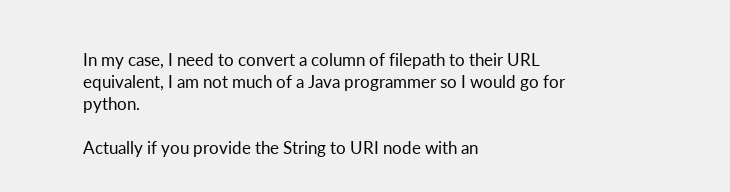In my case, I need to convert a column of filepath to their URL equivalent, I am not much of a Java programmer so I would go for python.

Actually if you provide the String to URI node with an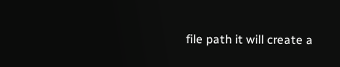file path it will create a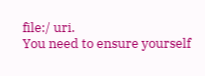file:/ uri.
You need to ensure yourself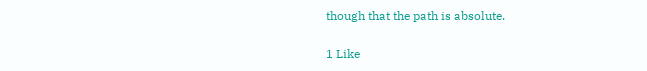though that the path is absolute.

1 Like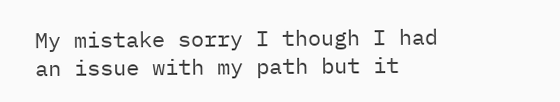My mistake sorry I though I had an issue with my path but it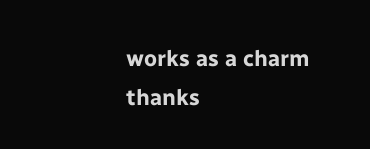works as a charm thanks